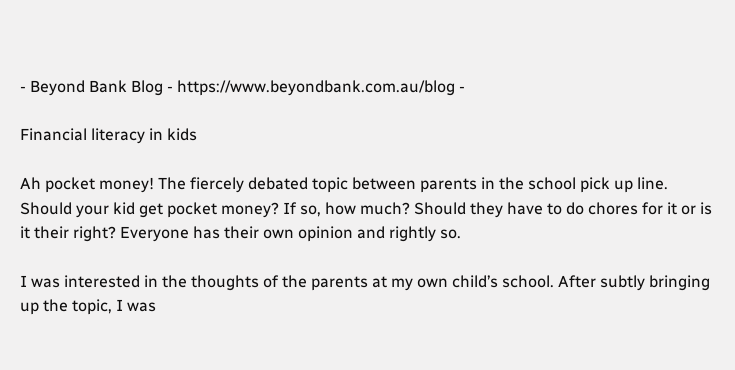- Beyond Bank Blog - https://www.beyondbank.com.au/blog -

Financial literacy in kids

Ah pocket money! The fiercely debated topic between parents in the school pick up line. Should your kid get pocket money? If so, how much? Should they have to do chores for it or is it their right? Everyone has their own opinion and rightly so.

I was interested in the thoughts of the parents at my own child’s school. After subtly bringing up the topic, I was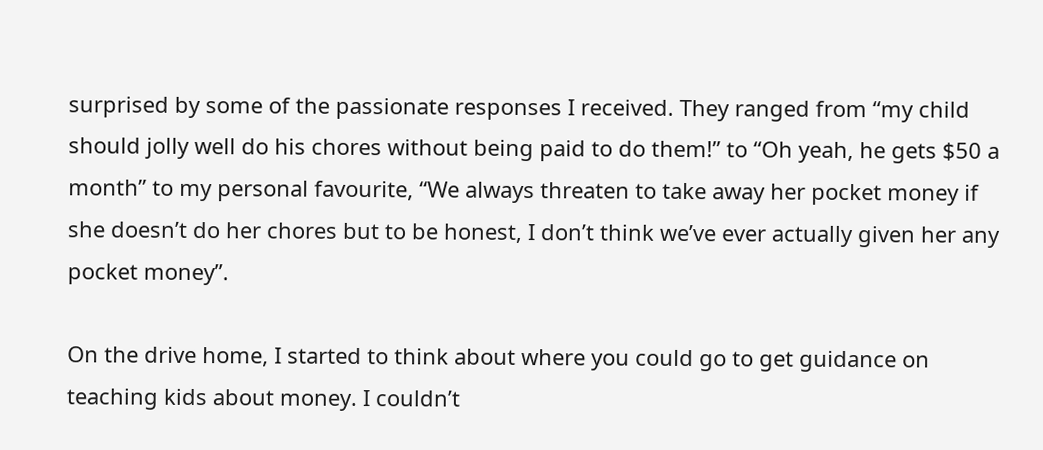surprised by some of the passionate responses I received. They ranged from “my child should jolly well do his chores without being paid to do them!” to “Oh yeah, he gets $50 a month” to my personal favourite, “We always threaten to take away her pocket money if she doesn’t do her chores but to be honest, I don’t think we’ve ever actually given her any pocket money”.

On the drive home, I started to think about where you could go to get guidance on teaching kids about money. I couldn’t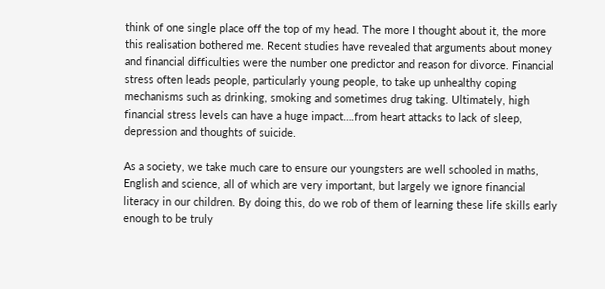think of one single place off the top of my head. The more I thought about it, the more this realisation bothered me. Recent studies have revealed that arguments about money and financial difficulties were the number one predictor and reason for divorce. Financial stress often leads people, particularly young people, to take up unhealthy coping mechanisms such as drinking, smoking and sometimes drug taking. Ultimately, high financial stress levels can have a huge impact….from heart attacks to lack of sleep, depression and thoughts of suicide.

As a society, we take much care to ensure our youngsters are well schooled in maths, English and science, all of which are very important, but largely we ignore financial literacy in our children. By doing this, do we rob of them of learning these life skills early enough to be truly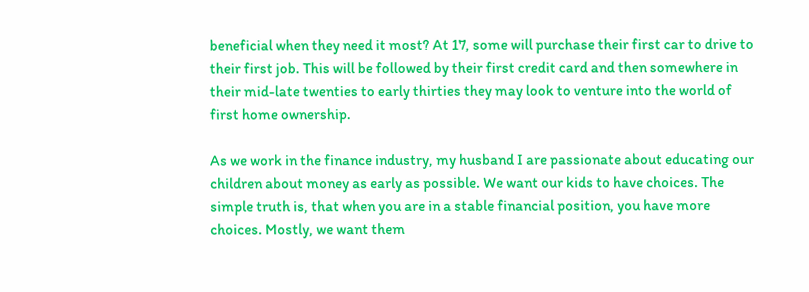beneficial when they need it most? At 17, some will purchase their first car to drive to their first job. This will be followed by their first credit card and then somewhere in their mid-late twenties to early thirties they may look to venture into the world of first home ownership.

As we work in the finance industry, my husband I are passionate about educating our children about money as early as possible. We want our kids to have choices. The simple truth is, that when you are in a stable financial position, you have more choices. Mostly, we want them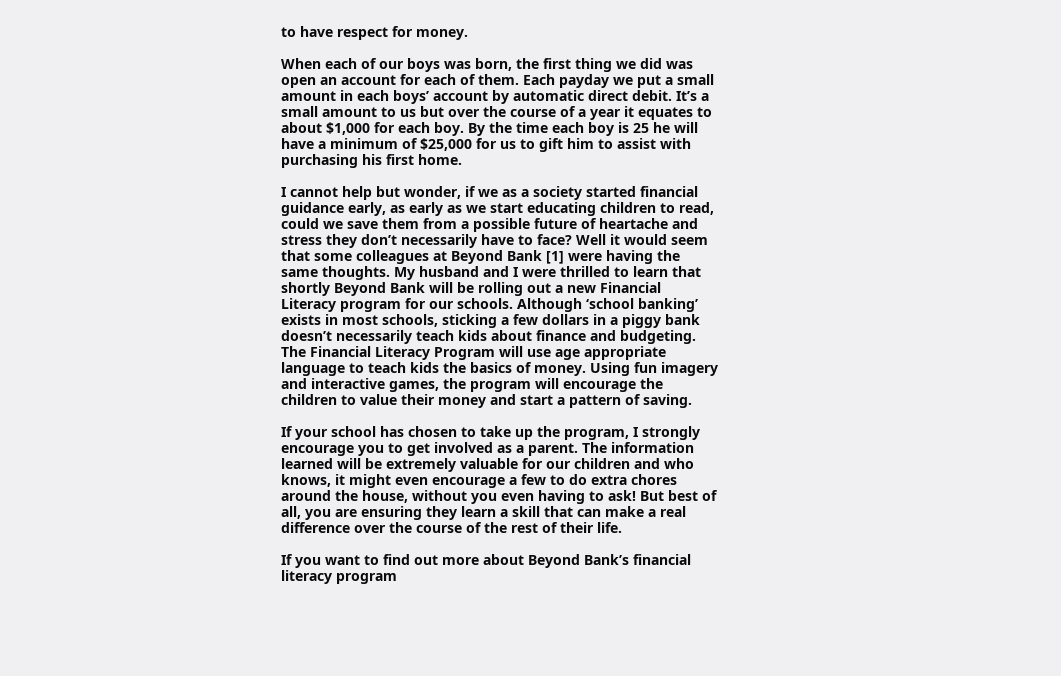to have respect for money.

When each of our boys was born, the first thing we did was open an account for each of them. Each payday we put a small amount in each boys’ account by automatic direct debit. It’s a small amount to us but over the course of a year it equates to about $1,000 for each boy. By the time each boy is 25 he will have a minimum of $25,000 for us to gift him to assist with purchasing his first home.

I cannot help but wonder, if we as a society started financial guidance early, as early as we start educating children to read, could we save them from a possible future of heartache and stress they don’t necessarily have to face? Well it would seem that some colleagues at Beyond Bank [1] were having the same thoughts. My husband and I were thrilled to learn that shortly Beyond Bank will be rolling out a new Financial Literacy program for our schools. Although ‘school banking’ exists in most schools, sticking a few dollars in a piggy bank doesn’t necessarily teach kids about finance and budgeting. The Financial Literacy Program will use age appropriate language to teach kids the basics of money. Using fun imagery and interactive games, the program will encourage the children to value their money and start a pattern of saving.

If your school has chosen to take up the program, I strongly encourage you to get involved as a parent. The information learned will be extremely valuable for our children and who knows, it might even encourage a few to do extra chores around the house, without you even having to ask! But best of all, you are ensuring they learn a skill that can make a real difference over the course of the rest of their life.

If you want to find out more about Beyond Bank’s financial literacy program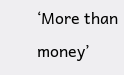‘More than money’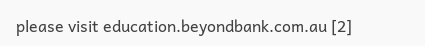please visit education.beyondbank.com.au [2]